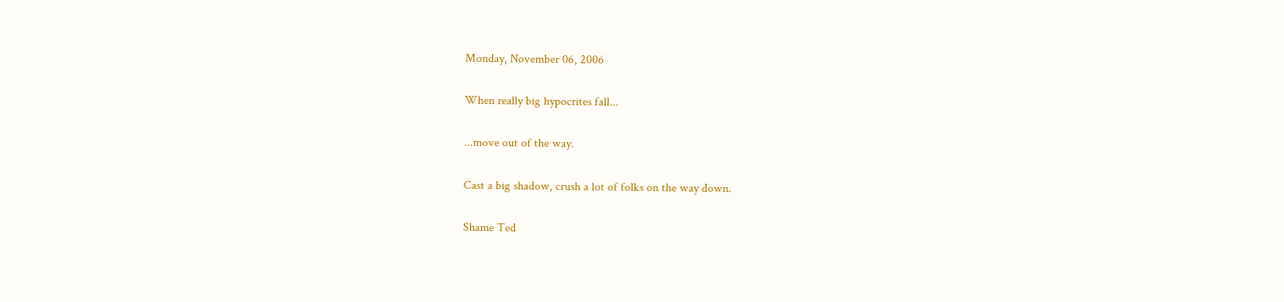Monday, November 06, 2006

When really big hypocrites fall...

...move out of the way.

Cast a big shadow, crush a lot of folks on the way down.

Shame Ted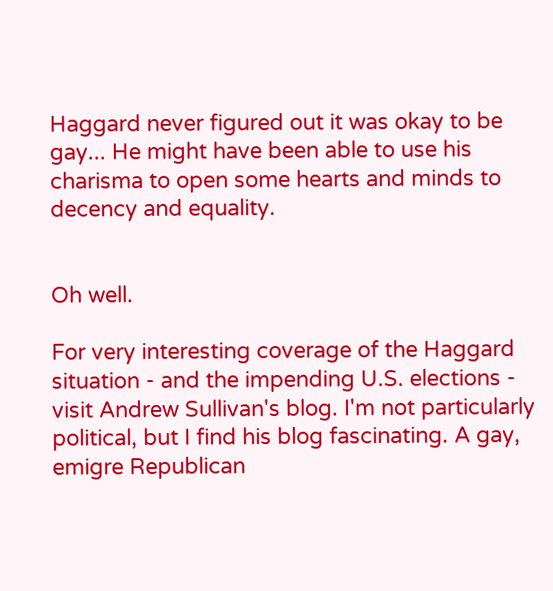Haggard never figured out it was okay to be gay... He might have been able to use his charisma to open some hearts and minds to decency and equality.


Oh well.

For very interesting coverage of the Haggard situation - and the impending U.S. elections - visit Andrew Sullivan's blog. I'm not particularly political, but I find his blog fascinating. A gay, emigre Republican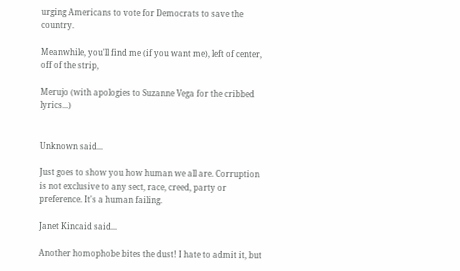urging Americans to vote for Democrats to save the country.

Meanwhile, you'll find me (if you want me), left of center, off of the strip,

Merujo (with apologies to Suzanne Vega for the cribbed lyrics...)


Unknown said...

Just goes to show you how human we all are. Corruption is not exclusive to any sect, race, creed, party or preference. It's a human failing.

Janet Kincaid said...

Another homophobe bites the dust! I hate to admit it, but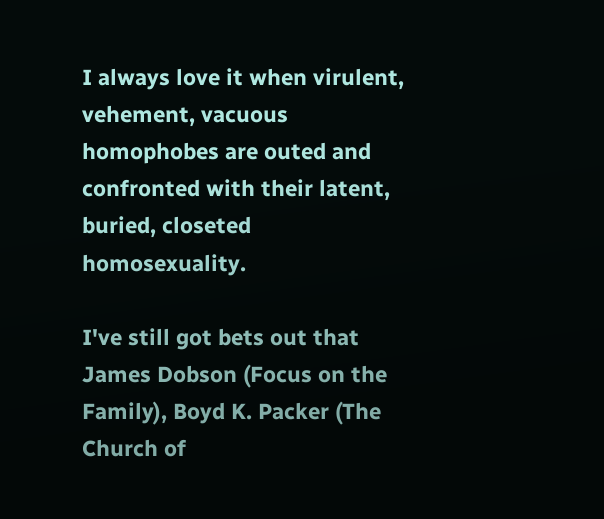I always love it when virulent, vehement, vacuous homophobes are outed and confronted with their latent, buried, closeted homosexuality.

I've still got bets out that James Dobson (Focus on the Family), Boyd K. Packer (The Church of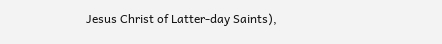Jesus Christ of Latter-day Saints),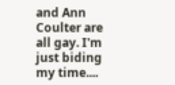and Ann Coulter are all gay. I'm just biding my time....